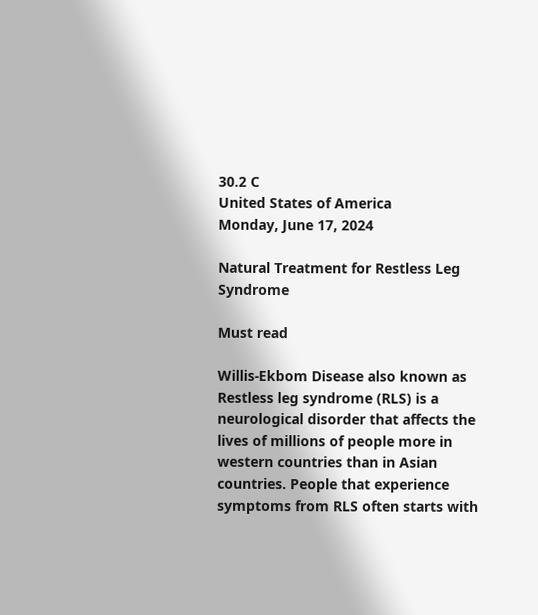30.2 C
United States of America
Monday, June 17, 2024

Natural Treatment for Restless Leg Syndrome

Must read

Willis-Ekbom Disease also known as Restless leg syndrome (RLS) is a neurological disorder that affects the lives of millions of people more in western countries than in Asian countries. People that experience symptoms from RLS often starts with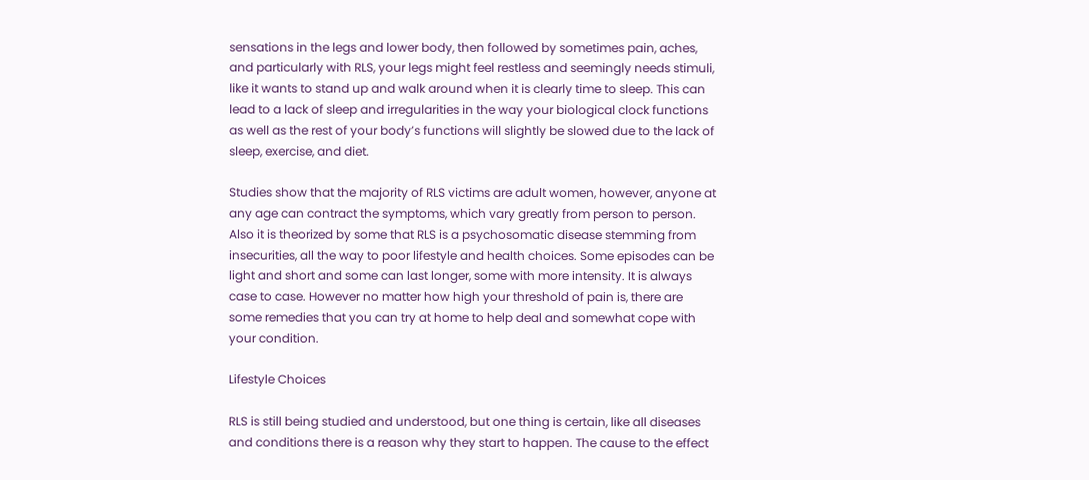sensations in the legs and lower body, then followed by sometimes pain, aches, and particularly with RLS, your legs might feel restless and seemingly needs stimuli, like it wants to stand up and walk around when it is clearly time to sleep. This can lead to a lack of sleep and irregularities in the way your biological clock functions as well as the rest of your body’s functions will slightly be slowed due to the lack of sleep, exercise, and diet.

Studies show that the majority of RLS victims are adult women, however, anyone at any age can contract the symptoms, which vary greatly from person to person. Also it is theorized by some that RLS is a psychosomatic disease stemming from insecurities, all the way to poor lifestyle and health choices. Some episodes can be light and short and some can last longer, some with more intensity. It is always case to case. However no matter how high your threshold of pain is, there are some remedies that you can try at home to help deal and somewhat cope with your condition.

Lifestyle Choices

RLS is still being studied and understood, but one thing is certain, like all diseases and conditions there is a reason why they start to happen. The cause to the effect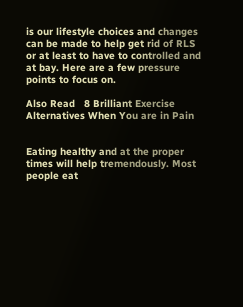is our lifestyle choices and changes can be made to help get rid of RLS or at least to have to controlled and at bay. Here are a few pressure points to focus on.

Also Read   8 Brilliant Exercise Alternatives When You are in Pain


Eating healthy and at the proper times will help tremendously. Most people eat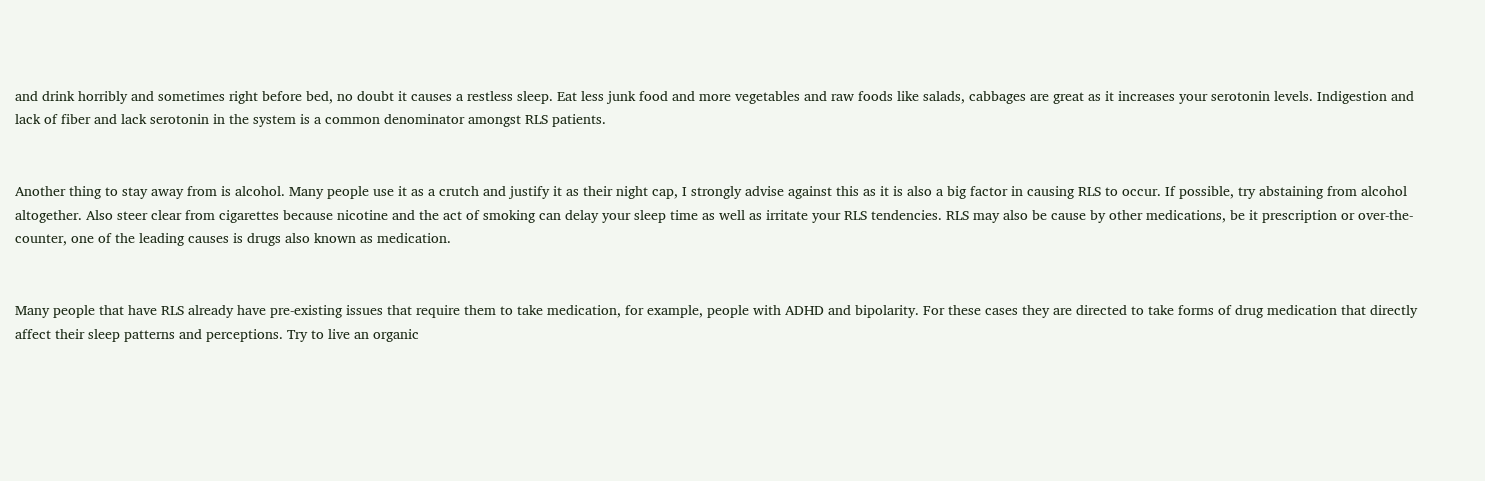and drink horribly and sometimes right before bed, no doubt it causes a restless sleep. Eat less junk food and more vegetables and raw foods like salads, cabbages are great as it increases your serotonin levels. Indigestion and lack of fiber and lack serotonin in the system is a common denominator amongst RLS patients.


Another thing to stay away from is alcohol. Many people use it as a crutch and justify it as their night cap, I strongly advise against this as it is also a big factor in causing RLS to occur. If possible, try abstaining from alcohol altogether. Also steer clear from cigarettes because nicotine and the act of smoking can delay your sleep time as well as irritate your RLS tendencies. RLS may also be cause by other medications, be it prescription or over-the-counter, one of the leading causes is drugs also known as medication.


Many people that have RLS already have pre-existing issues that require them to take medication, for example, people with ADHD and bipolarity. For these cases they are directed to take forms of drug medication that directly affect their sleep patterns and perceptions. Try to live an organic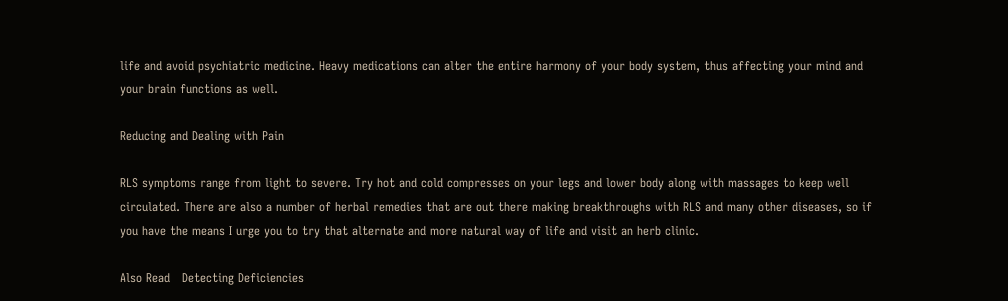life and avoid psychiatric medicine. Heavy medications can alter the entire harmony of your body system, thus affecting your mind and your brain functions as well.

Reducing and Dealing with Pain

RLS symptoms range from light to severe. Try hot and cold compresses on your legs and lower body along with massages to keep well circulated. There are also a number of herbal remedies that are out there making breakthroughs with RLS and many other diseases, so if you have the means I urge you to try that alternate and more natural way of life and visit an herb clinic.

Also Read   Detecting Deficiencies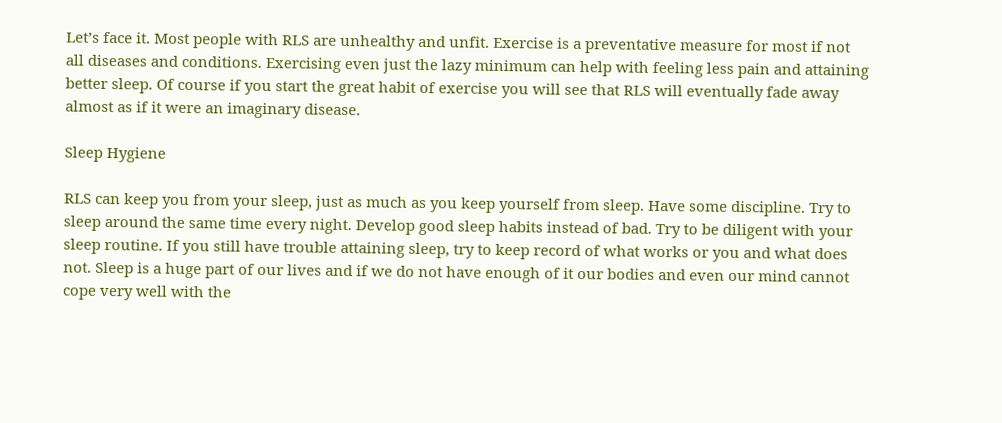Let’s face it. Most people with RLS are unhealthy and unfit. Exercise is a preventative measure for most if not all diseases and conditions. Exercising even just the lazy minimum can help with feeling less pain and attaining better sleep. Of course if you start the great habit of exercise you will see that RLS will eventually fade away almost as if it were an imaginary disease.

Sleep Hygiene

RLS can keep you from your sleep, just as much as you keep yourself from sleep. Have some discipline. Try to sleep around the same time every night. Develop good sleep habits instead of bad. Try to be diligent with your sleep routine. If you still have trouble attaining sleep, try to keep record of what works or you and what does not. Sleep is a huge part of our lives and if we do not have enough of it our bodies and even our mind cannot cope very well with the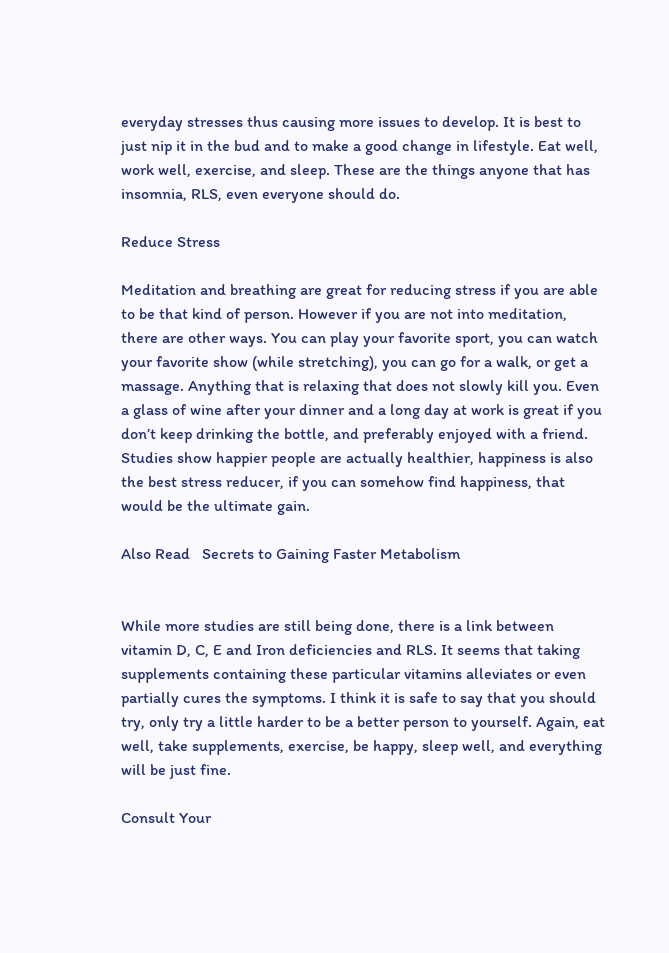everyday stresses thus causing more issues to develop. It is best to just nip it in the bud and to make a good change in lifestyle. Eat well, work well, exercise, and sleep. These are the things anyone that has insomnia, RLS, even everyone should do.

Reduce Stress

Meditation and breathing are great for reducing stress if you are able to be that kind of person. However if you are not into meditation, there are other ways. You can play your favorite sport, you can watch your favorite show (while stretching), you can go for a walk, or get a massage. Anything that is relaxing that does not slowly kill you. Even a glass of wine after your dinner and a long day at work is great if you don’t keep drinking the bottle, and preferably enjoyed with a friend. Studies show happier people are actually healthier, happiness is also the best stress reducer, if you can somehow find happiness, that would be the ultimate gain.

Also Read   Secrets to Gaining Faster Metabolism


While more studies are still being done, there is a link between vitamin D, C, E and Iron deficiencies and RLS. It seems that taking supplements containing these particular vitamins alleviates or even partially cures the symptoms. I think it is safe to say that you should try, only try a little harder to be a better person to yourself. Again, eat well, take supplements, exercise, be happy, sleep well, and everything will be just fine.

Consult Your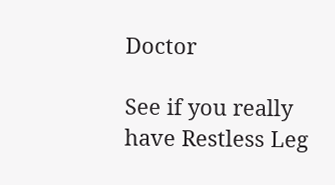Doctor

See if you really have Restless Leg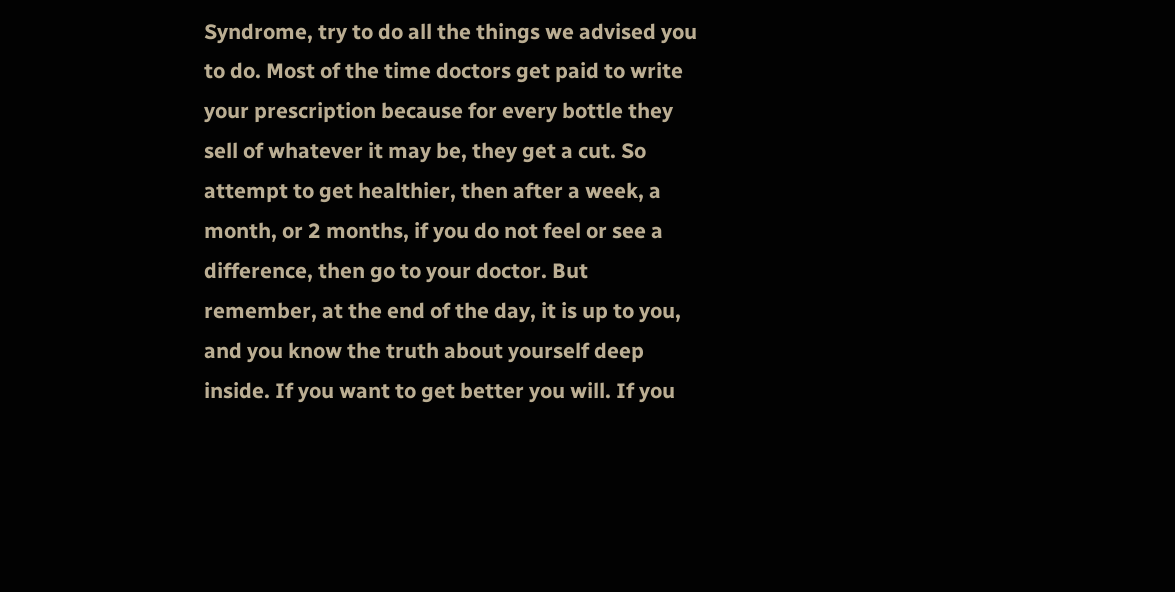Syndrome, try to do all the things we advised you to do. Most of the time doctors get paid to write your prescription because for every bottle they sell of whatever it may be, they get a cut. So attempt to get healthier, then after a week, a month, or 2 months, if you do not feel or see a difference, then go to your doctor. But remember, at the end of the day, it is up to you, and you know the truth about yourself deep inside. If you want to get better you will. If you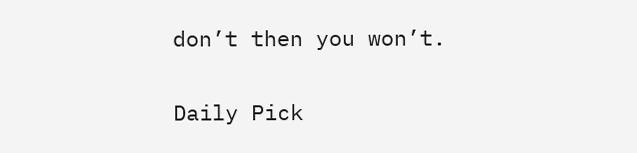don’t then you won’t.

Daily Pick